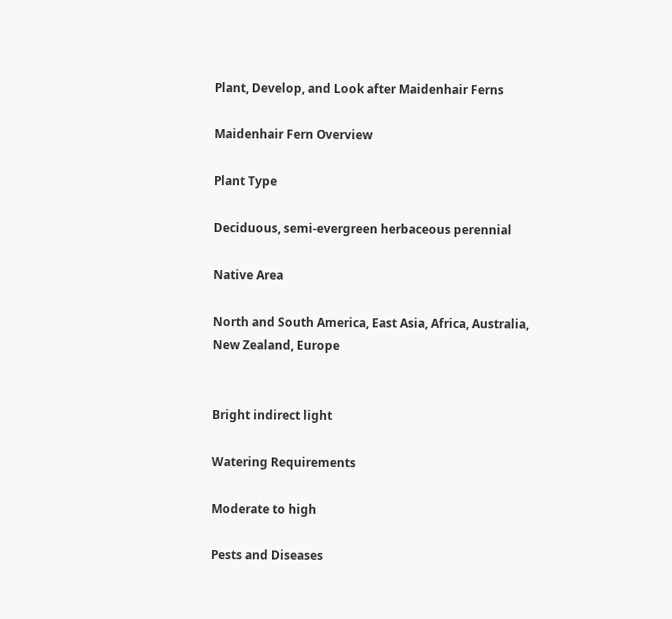Plant, Develop, and Look after Maidenhair Ferns

Maidenhair Fern Overview

Plant Type

Deciduous, semi-evergreen herbaceous perennial

Native Area

North and South America, East Asia, Africa, Australia, New Zealand, Europe


Bright indirect light

Watering Requirements

Moderate to high

Pests and Diseases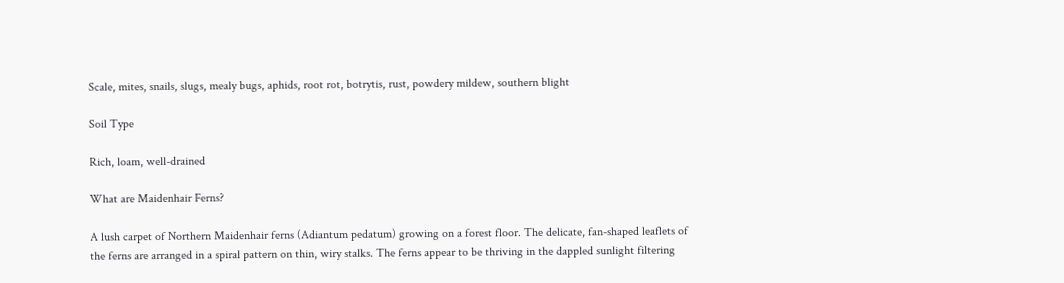Scale, mites, snails, slugs, mealy bugs, aphids, root rot, botrytis, rust, powdery mildew, southern blight

Soil Type

Rich, loam, well-drained

What are Maidenhair Ferns?

A lush carpet of Northern Maidenhair ferns (Adiantum pedatum) growing on a forest floor. The delicate, fan-shaped leaflets of the ferns are arranged in a spiral pattern on thin, wiry stalks. The ferns appear to be thriving in the dappled sunlight filtering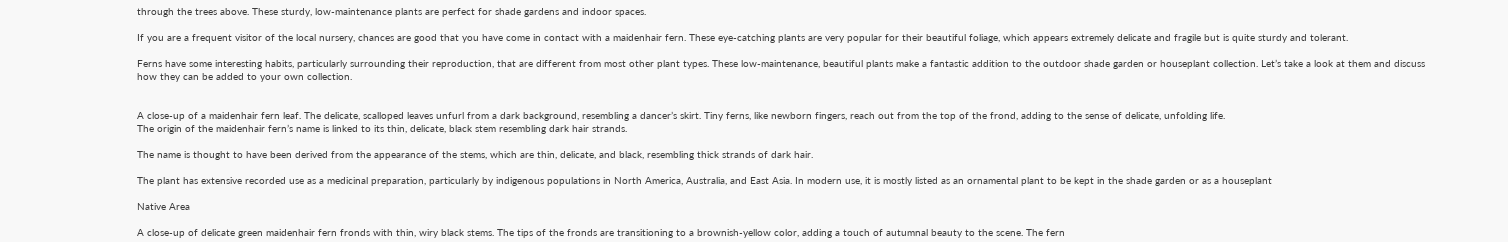through the trees above. These sturdy, low-maintenance plants are perfect for shade gardens and indoor spaces.

If you are a frequent visitor of the local nursery, chances are good that you have come in contact with a maidenhair fern. These eye-catching plants are very popular for their beautiful foliage, which appears extremely delicate and fragile but is quite sturdy and tolerant.

Ferns have some interesting habits, particularly surrounding their reproduction, that are different from most other plant types. These low-maintenance, beautiful plants make a fantastic addition to the outdoor shade garden or houseplant collection. Let’s take a look at them and discuss how they can be added to your own collection.


A close-up of a maidenhair fern leaf. The delicate, scalloped leaves unfurl from a dark background, resembling a dancer’s skirt. Tiny ferns, like newborn fingers, reach out from the top of the frond, adding to the sense of delicate, unfolding life.
The origin of the maidenhair fern’s name is linked to its thin, delicate, black stem resembling dark hair strands.

The name is thought to have been derived from the appearance of the stems, which are thin, delicate, and black, resembling thick strands of dark hair.

The plant has extensive recorded use as a medicinal preparation, particularly by indigenous populations in North America, Australia, and East Asia. In modern use, it is mostly listed as an ornamental plant to be kept in the shade garden or as a houseplant

Native Area

A close-up of delicate green maidenhair fern fronds with thin, wiry black stems. The tips of the fronds are transitioning to a brownish-yellow color, adding a touch of autumnal beauty to the scene. The fern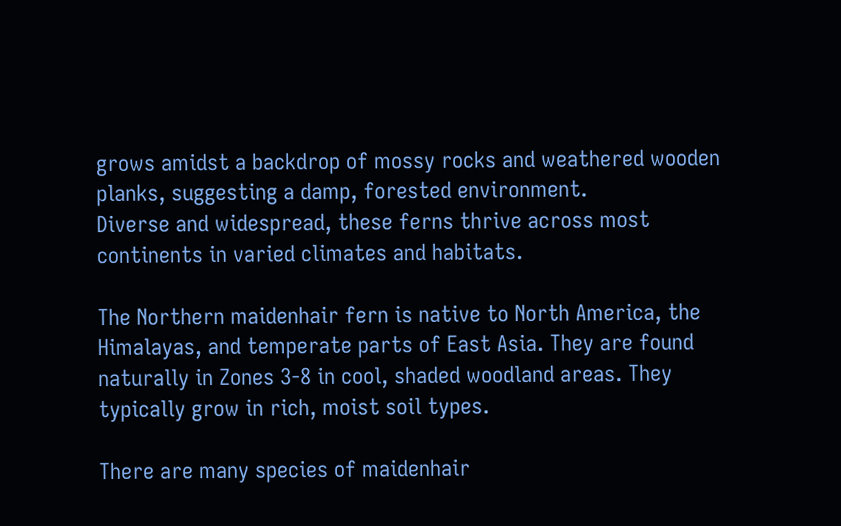grows amidst a backdrop of mossy rocks and weathered wooden planks, suggesting a damp, forested environment.
Diverse and widespread, these ferns thrive across most continents in varied climates and habitats.

The Northern maidenhair fern is native to North America, the Himalayas, and temperate parts of East Asia. They are found naturally in Zones 3-8 in cool, shaded woodland areas. They typically grow in rich, moist soil types.

There are many species of maidenhair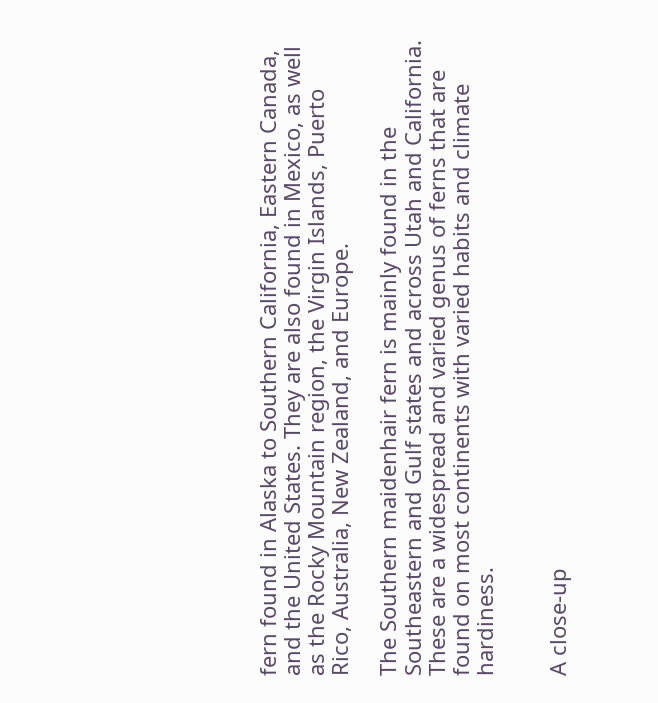fern found in Alaska to Southern California, Eastern Canada, and the United States. They are also found in Mexico, as well as the Rocky Mountain region, the Virgin Islands, Puerto Rico, Australia, New Zealand, and Europe.

The Southern maidenhair fern is mainly found in the Southeastern and Gulf states and across Utah and California. These are a widespread and varied genus of ferns that are found on most continents with varied habits and climate hardiness.


A close-up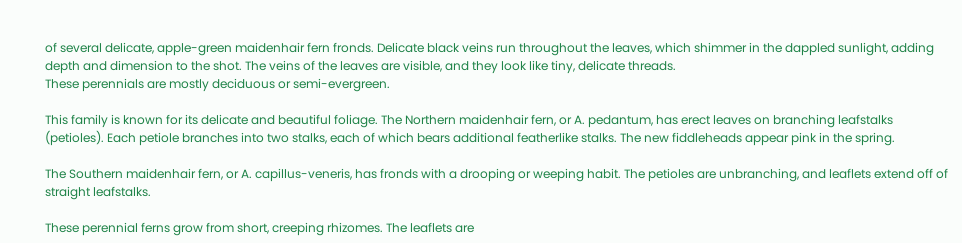of several delicate, apple-green maidenhair fern fronds. Delicate black veins run throughout the leaves, which shimmer in the dappled sunlight, adding depth and dimension to the shot. The veins of the leaves are visible, and they look like tiny, delicate threads.
These perennials are mostly deciduous or semi-evergreen.

This family is known for its delicate and beautiful foliage. The Northern maidenhair fern, or A. pedantum, has erect leaves on branching leafstalks (petioles). Each petiole branches into two stalks, each of which bears additional featherlike stalks. The new fiddleheads appear pink in the spring.

The Southern maidenhair fern, or A. capillus-veneris, has fronds with a drooping or weeping habit. The petioles are unbranching, and leaflets extend off of straight leafstalks.

These perennial ferns grow from short, creeping rhizomes. The leaflets are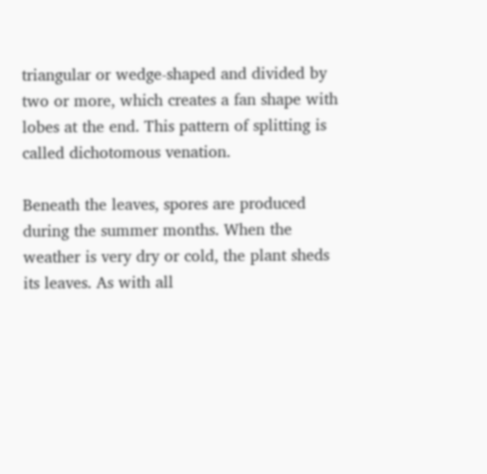triangular or wedge-shaped and divided by two or more, which creates a fan shape with lobes at the end. This pattern of splitting is called dichotomous venation.

Beneath the leaves, spores are produced during the summer months. When the weather is very dry or cold, the plant sheds its leaves. As with all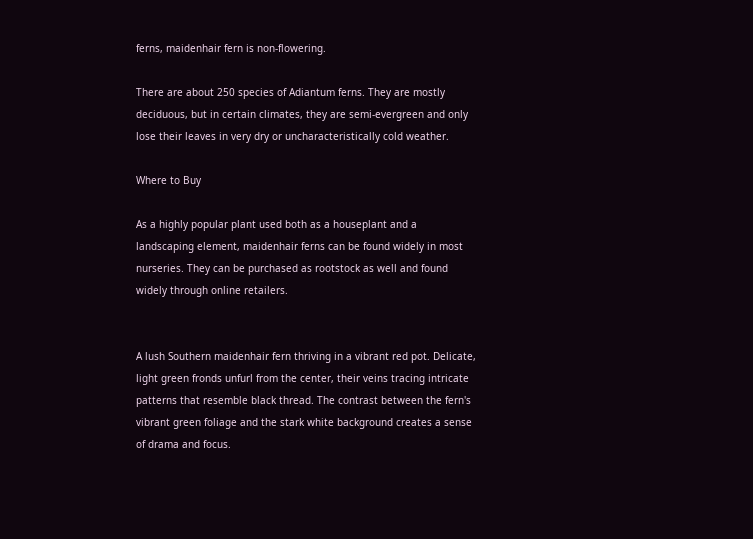ferns, maidenhair fern is non-flowering.

There are about 250 species of Adiantum ferns. They are mostly deciduous, but in certain climates, they are semi-evergreen and only lose their leaves in very dry or uncharacteristically cold weather.

Where to Buy

As a highly popular plant used both as a houseplant and a landscaping element, maidenhair ferns can be found widely in most nurseries. They can be purchased as rootstock as well and found widely through online retailers.


A lush Southern maidenhair fern thriving in a vibrant red pot. Delicate, light green fronds unfurl from the center, their veins tracing intricate patterns that resemble black thread. The contrast between the fern's vibrant green foliage and the stark white background creates a sense of drama and focus.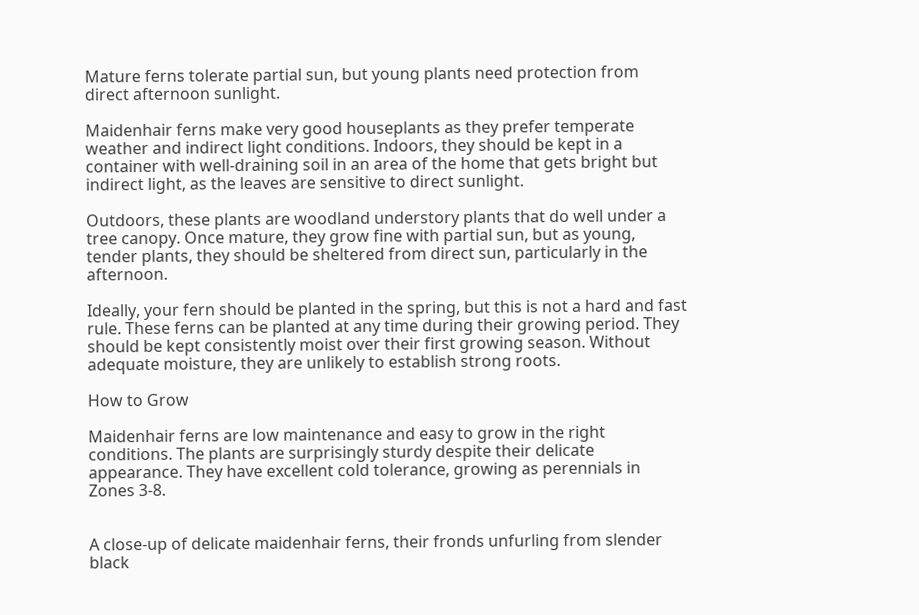Mature ferns tolerate partial sun, but young plants need protection from direct afternoon sunlight.

Maidenhair ferns make very good houseplants as they prefer temperate weather and indirect light conditions. Indoors, they should be kept in a container with well-draining soil in an area of the home that gets bright but indirect light, as the leaves are sensitive to direct sunlight.

Outdoors, these plants are woodland understory plants that do well under a tree canopy. Once mature, they grow fine with partial sun, but as young, tender plants, they should be sheltered from direct sun, particularly in the afternoon.

Ideally, your fern should be planted in the spring, but this is not a hard and fast rule. These ferns can be planted at any time during their growing period. They should be kept consistently moist over their first growing season. Without adequate moisture, they are unlikely to establish strong roots.

How to Grow

Maidenhair ferns are low maintenance and easy to grow in the right conditions. The plants are surprisingly sturdy despite their delicate appearance. They have excellent cold tolerance, growing as perennials in Zones 3-8.


A close-up of delicate maidenhair ferns, their fronds unfurling from slender black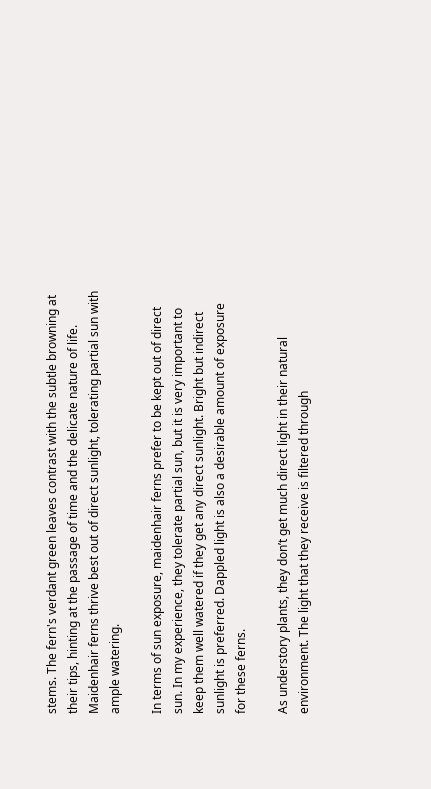stems. The fern's verdant green leaves contrast with the subtle browning at their tips, hinting at the passage of time and the delicate nature of life.
Maidenhair ferns thrive best out of direct sunlight, tolerating partial sun with ample watering.

In terms of sun exposure, maidenhair ferns prefer to be kept out of direct sun. In my experience, they tolerate partial sun, but it is very important to keep them well watered if they get any direct sunlight. Bright but indirect sunlight is preferred. Dappled light is also a desirable amount of exposure for these ferns.

As understory plants, they don’t get much direct light in their natural environment. The light that they receive is filtered through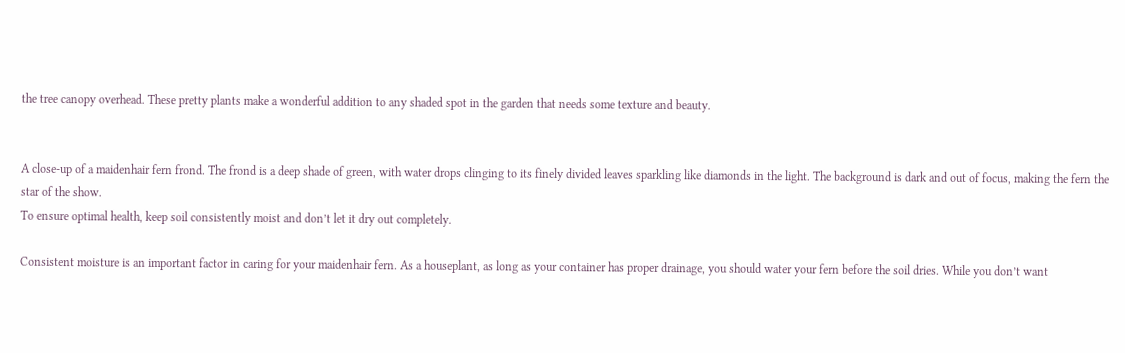the tree canopy overhead. These pretty plants make a wonderful addition to any shaded spot in the garden that needs some texture and beauty.


A close-up of a maidenhair fern frond. The frond is a deep shade of green, with water drops clinging to its finely divided leaves sparkling like diamonds in the light. The background is dark and out of focus, making the fern the star of the show.
To ensure optimal health, keep soil consistently moist and don’t let it dry out completely.

Consistent moisture is an important factor in caring for your maidenhair fern. As a houseplant, as long as your container has proper drainage, you should water your fern before the soil dries. While you don’t want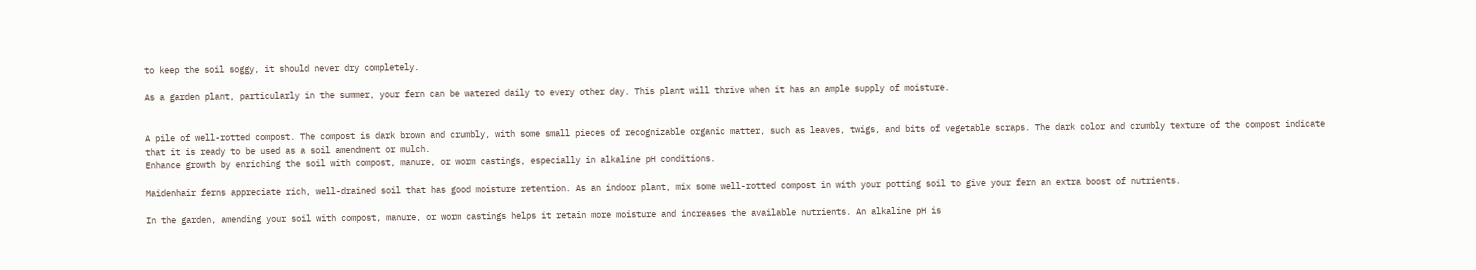to keep the soil soggy, it should never dry completely.

As a garden plant, particularly in the summer, your fern can be watered daily to every other day. This plant will thrive when it has an ample supply of moisture.


A pile of well-rotted compost. The compost is dark brown and crumbly, with some small pieces of recognizable organic matter, such as leaves, twigs, and bits of vegetable scraps. The dark color and crumbly texture of the compost indicate that it is ready to be used as a soil amendment or mulch.
Enhance growth by enriching the soil with compost, manure, or worm castings, especially in alkaline pH conditions.

Maidenhair ferns appreciate rich, well-drained soil that has good moisture retention. As an indoor plant, mix some well-rotted compost in with your potting soil to give your fern an extra boost of nutrients.

In the garden, amending your soil with compost, manure, or worm castings helps it retain more moisture and increases the available nutrients. An alkaline pH is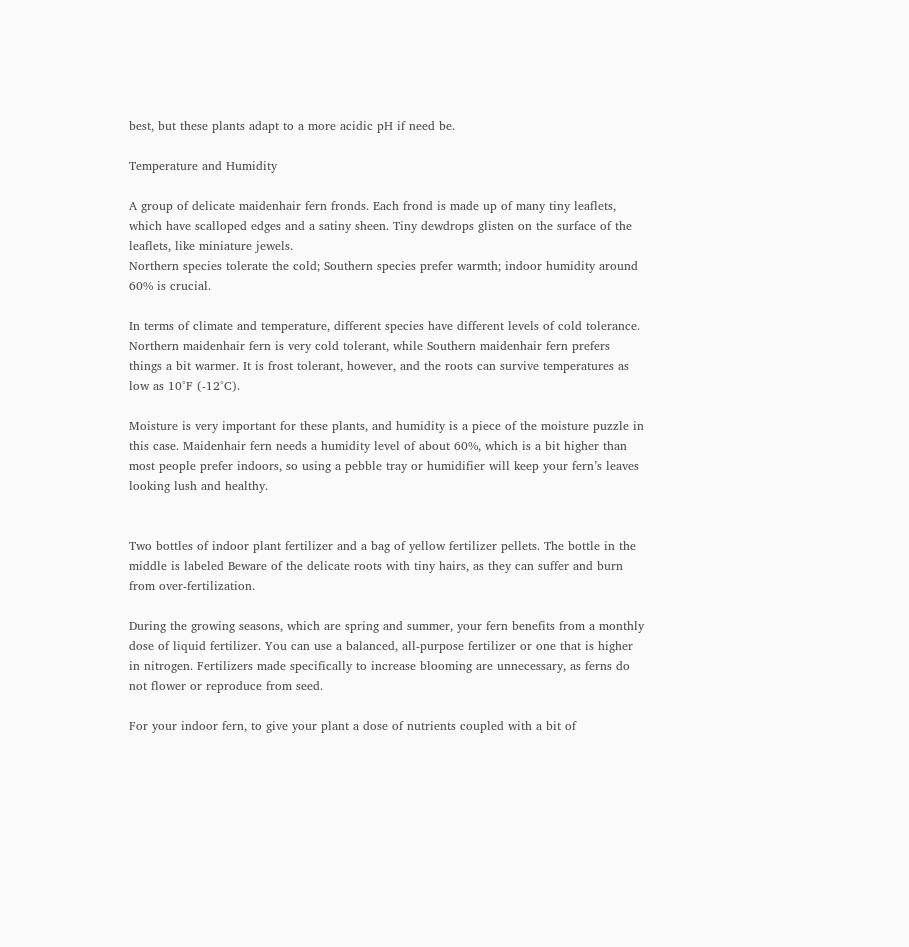best, but these plants adapt to a more acidic pH if need be.

Temperature and Humidity

A group of delicate maidenhair fern fronds. Each frond is made up of many tiny leaflets, which have scalloped edges and a satiny sheen. Tiny dewdrops glisten on the surface of the leaflets, like miniature jewels.
Northern species tolerate the cold; Southern species prefer warmth; indoor humidity around 60% is crucial.

In terms of climate and temperature, different species have different levels of cold tolerance. Northern maidenhair fern is very cold tolerant, while Southern maidenhair fern prefers things a bit warmer. It is frost tolerant, however, and the roots can survive temperatures as low as 10°F (-12°C).

Moisture is very important for these plants, and humidity is a piece of the moisture puzzle in this case. Maidenhair fern needs a humidity level of about 60%, which is a bit higher than most people prefer indoors, so using a pebble tray or humidifier will keep your fern’s leaves looking lush and healthy.


Two bottles of indoor plant fertilizer and a bag of yellow fertilizer pellets. The bottle in the middle is labeled Beware of the delicate roots with tiny hairs, as they can suffer and burn from over-fertilization.

During the growing seasons, which are spring and summer, your fern benefits from a monthly dose of liquid fertilizer. You can use a balanced, all-purpose fertilizer or one that is higher in nitrogen. Fertilizers made specifically to increase blooming are unnecessary, as ferns do not flower or reproduce from seed.

For your indoor fern, to give your plant a dose of nutrients coupled with a bit of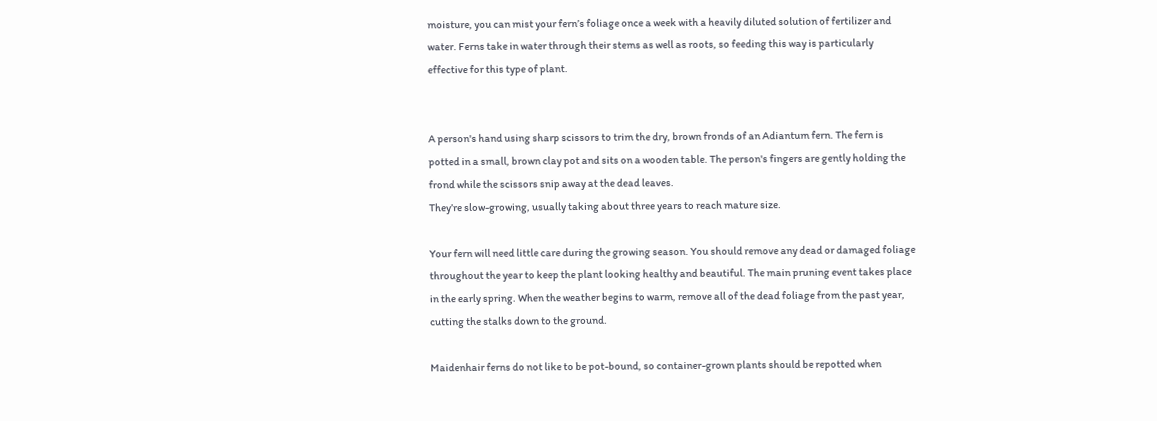moisture, you can mist your fern’s foliage once a week with a heavily diluted solution of fertilizer and water. Ferns take in water through their stems as well as roots, so feeding this way is particularly effective for this type of plant.


A person's hand using sharp scissors to trim the dry, brown fronds of an Adiantum fern. The fern is potted in a small, brown clay pot and sits on a wooden table. The person's fingers are gently holding the frond while the scissors snip away at the dead leaves.
They’re slow-growing, usually taking about three years to reach mature size.

Your fern will need little care during the growing season. You should remove any dead or damaged foliage throughout the year to keep the plant looking healthy and beautiful. The main pruning event takes place in the early spring. When the weather begins to warm, remove all of the dead foliage from the past year, cutting the stalks down to the ground.

Maidenhair ferns do not like to be pot-bound, so container-grown plants should be repotted when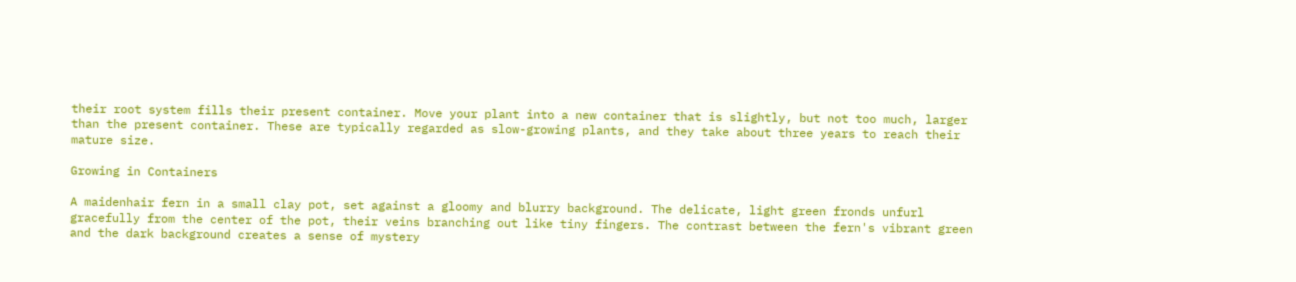their root system fills their present container. Move your plant into a new container that is slightly, but not too much, larger than the present container. These are typically regarded as slow-growing plants, and they take about three years to reach their mature size.

Growing in Containers

A maidenhair fern in a small clay pot, set against a gloomy and blurry background. The delicate, light green fronds unfurl gracefully from the center of the pot, their veins branching out like tiny fingers. The contrast between the fern's vibrant green and the dark background creates a sense of mystery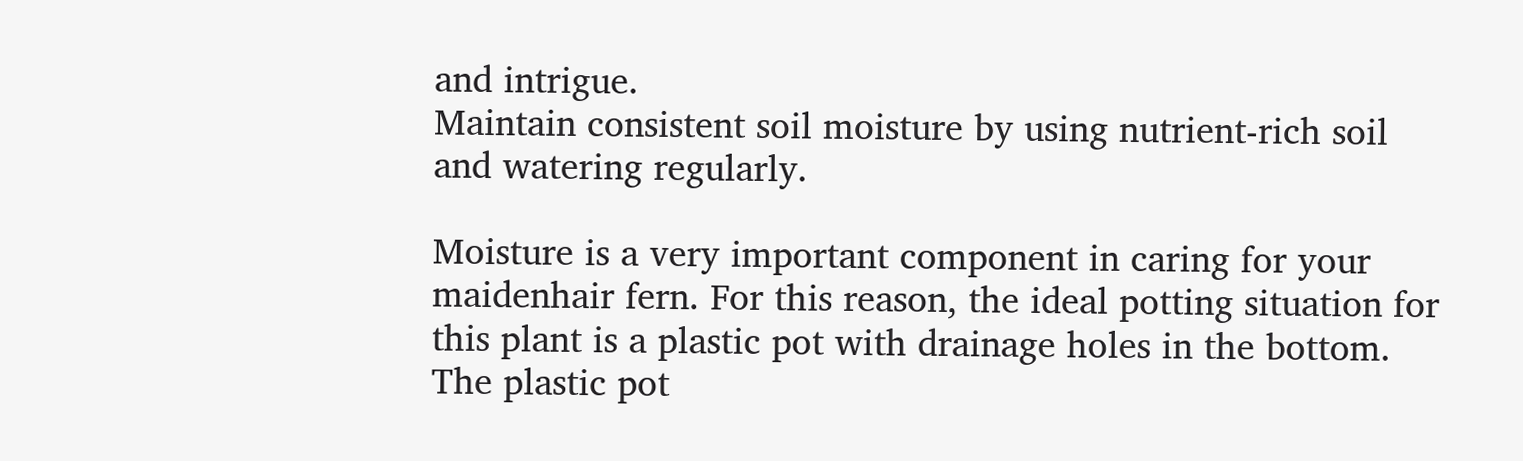and intrigue.
Maintain consistent soil moisture by using nutrient-rich soil and watering regularly.

Moisture is a very important component in caring for your maidenhair fern. For this reason, the ideal potting situation for this plant is a plastic pot with drainage holes in the bottom. The plastic pot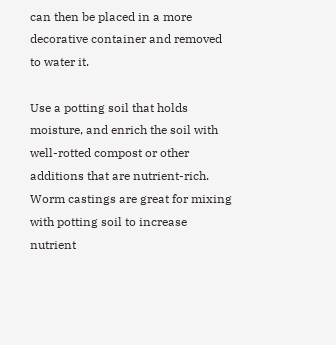can then be placed in a more decorative container and removed to water it.

Use a potting soil that holds moisture, and enrich the soil with well-rotted compost or other additions that are nutrient-rich. Worm castings are great for mixing with potting soil to increase nutrient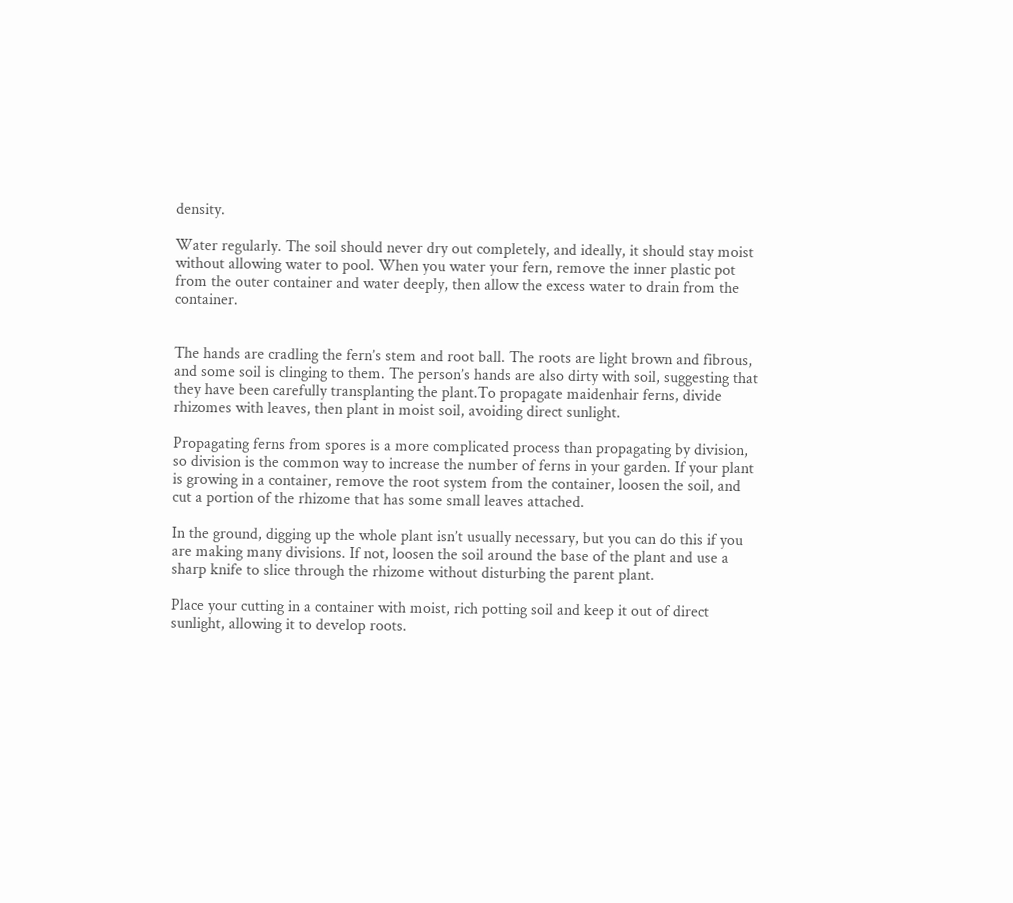density.

Water regularly. The soil should never dry out completely, and ideally, it should stay moist without allowing water to pool. When you water your fern, remove the inner plastic pot from the outer container and water deeply, then allow the excess water to drain from the container.


The hands are cradling the fern’s stem and root ball. The roots are light brown and fibrous, and some soil is clinging to them. The person’s hands are also dirty with soil, suggesting that they have been carefully transplanting the plant.To propagate maidenhair ferns, divide rhizomes with leaves, then plant in moist soil, avoiding direct sunlight.

Propagating ferns from spores is a more complicated process than propagating by division, so division is the common way to increase the number of ferns in your garden. If your plant is growing in a container, remove the root system from the container, loosen the soil, and cut a portion of the rhizome that has some small leaves attached.

In the ground, digging up the whole plant isn’t usually necessary, but you can do this if you are making many divisions. If not, loosen the soil around the base of the plant and use a sharp knife to slice through the rhizome without disturbing the parent plant.

Place your cutting in a container with moist, rich potting soil and keep it out of direct sunlight, allowing it to develop roots.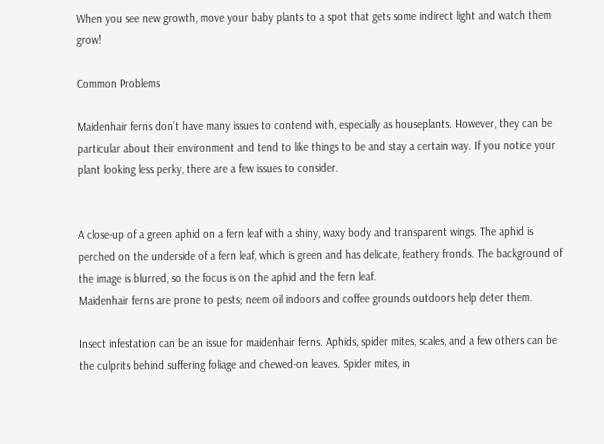When you see new growth, move your baby plants to a spot that gets some indirect light and watch them grow!

Common Problems

Maidenhair ferns don’t have many issues to contend with, especially as houseplants. However, they can be particular about their environment and tend to like things to be and stay a certain way. If you notice your plant looking less perky, there are a few issues to consider.


A close-up of a green aphid on a fern leaf with a shiny, waxy body and transparent wings. The aphid is perched on the underside of a fern leaf, which is green and has delicate, feathery fronds. The background of the image is blurred, so the focus is on the aphid and the fern leaf.
Maidenhair ferns are prone to pests; neem oil indoors and coffee grounds outdoors help deter them.

Insect infestation can be an issue for maidenhair ferns. Aphids, spider mites, scales, and a few others can be the culprits behind suffering foliage and chewed-on leaves. Spider mites, in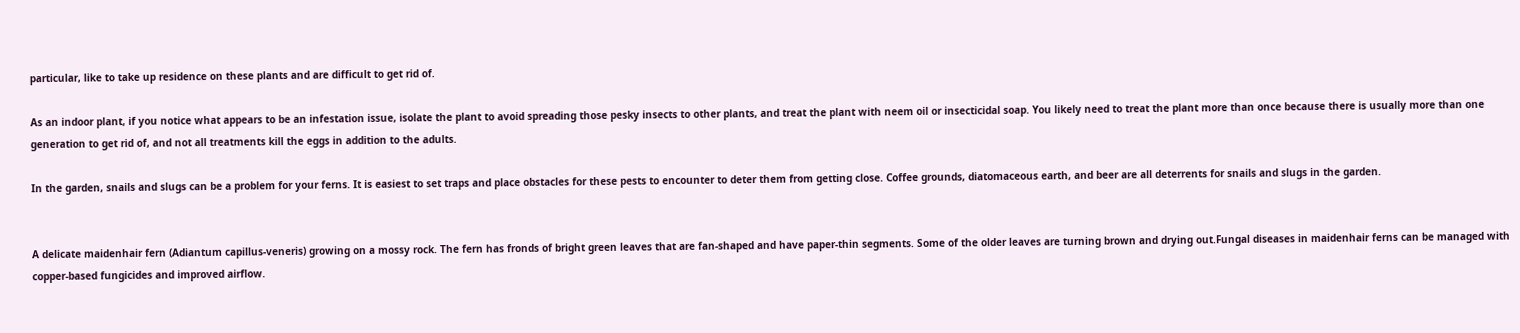particular, like to take up residence on these plants and are difficult to get rid of.

As an indoor plant, if you notice what appears to be an infestation issue, isolate the plant to avoid spreading those pesky insects to other plants, and treat the plant with neem oil or insecticidal soap. You likely need to treat the plant more than once because there is usually more than one generation to get rid of, and not all treatments kill the eggs in addition to the adults.

In the garden, snails and slugs can be a problem for your ferns. It is easiest to set traps and place obstacles for these pests to encounter to deter them from getting close. Coffee grounds, diatomaceous earth, and beer are all deterrents for snails and slugs in the garden.


A delicate maidenhair fern (Adiantum capillus-veneris) growing on a mossy rock. The fern has fronds of bright green leaves that are fan-shaped and have paper-thin segments. Some of the older leaves are turning brown and drying out.Fungal diseases in maidenhair ferns can be managed with copper-based fungicides and improved airflow.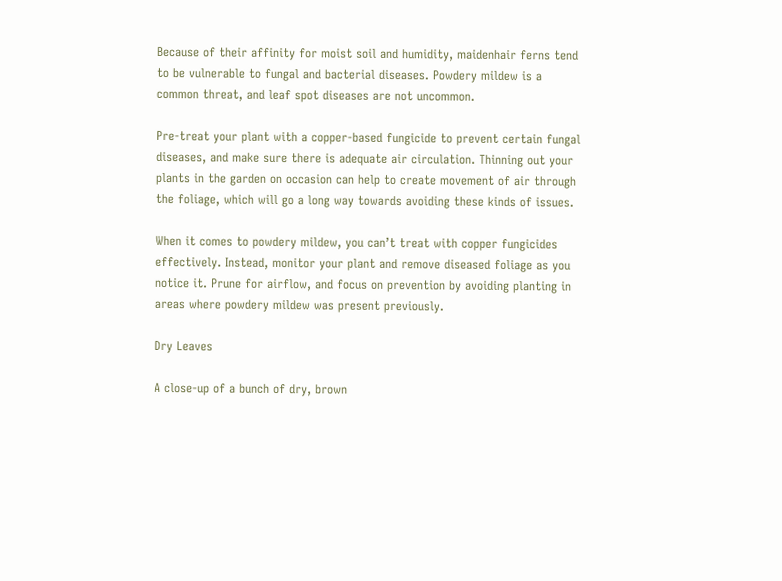Because of their affinity for moist soil and humidity, maidenhair ferns tend to be vulnerable to fungal and bacterial diseases. Powdery mildew is a common threat, and leaf spot diseases are not uncommon.

Pre-treat your plant with a copper-based fungicide to prevent certain fungal diseases, and make sure there is adequate air circulation. Thinning out your plants in the garden on occasion can help to create movement of air through the foliage, which will go a long way towards avoiding these kinds of issues.

When it comes to powdery mildew, you can’t treat with copper fungicides effectively. Instead, monitor your plant and remove diseased foliage as you notice it. Prune for airflow, and focus on prevention by avoiding planting in areas where powdery mildew was present previously.

Dry Leaves

A close-up of a bunch of dry, brown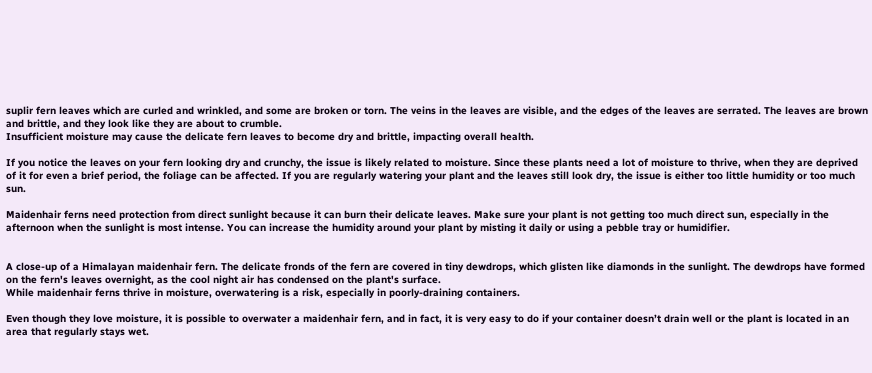suplir fern leaves which are curled and wrinkled, and some are broken or torn. The veins in the leaves are visible, and the edges of the leaves are serrated. The leaves are brown and brittle, and they look like they are about to crumble.
Insufficient moisture may cause the delicate fern leaves to become dry and brittle, impacting overall health.

If you notice the leaves on your fern looking dry and crunchy, the issue is likely related to moisture. Since these plants need a lot of moisture to thrive, when they are deprived of it for even a brief period, the foliage can be affected. If you are regularly watering your plant and the leaves still look dry, the issue is either too little humidity or too much sun.

Maidenhair ferns need protection from direct sunlight because it can burn their delicate leaves. Make sure your plant is not getting too much direct sun, especially in the afternoon when the sunlight is most intense. You can increase the humidity around your plant by misting it daily or using a pebble tray or humidifier.


A close-up of a Himalayan maidenhair fern. The delicate fronds of the fern are covered in tiny dewdrops, which glisten like diamonds in the sunlight. The dewdrops have formed on the fern's leaves overnight, as the cool night air has condensed on the plant's surface.
While maidenhair ferns thrive in moisture, overwatering is a risk, especially in poorly-draining containers.

Even though they love moisture, it is possible to overwater a maidenhair fern, and in fact, it is very easy to do if your container doesn’t drain well or the plant is located in an area that regularly stays wet.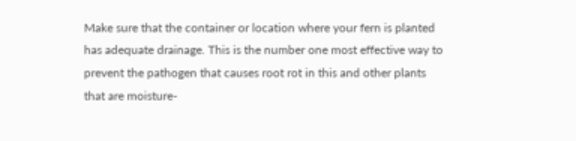Make sure that the container or location where your fern is planted has adequate drainage. This is the number one most effective way to prevent the pathogen that causes root rot in this and other plants that are moisture-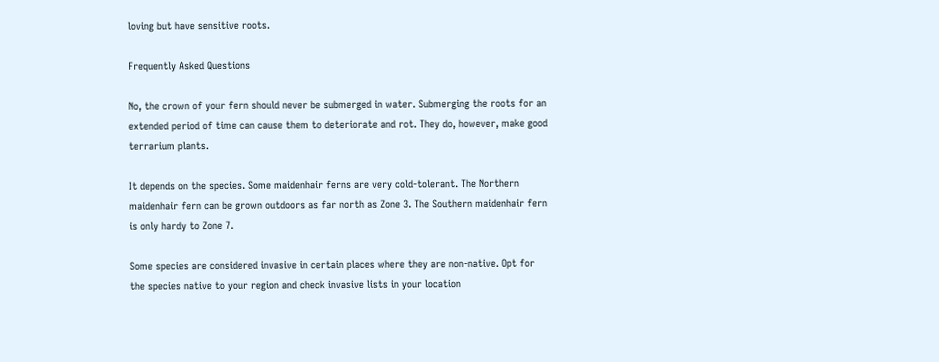loving but have sensitive roots.

Frequently Asked Questions

No, the crown of your fern should never be submerged in water. Submerging the roots for an extended period of time can cause them to deteriorate and rot. They do, however, make good terrarium plants.

It depends on the species. Some maidenhair ferns are very cold-tolerant. The Northern maidenhair fern can be grown outdoors as far north as Zone 3. The Southern maidenhair fern is only hardy to Zone 7.

Some species are considered invasive in certain places where they are non-native. Opt for the species native to your region and check invasive lists in your location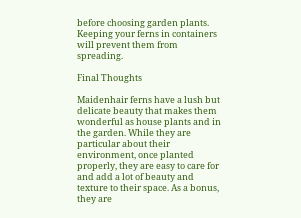before choosing garden plants. Keeping your ferns in containers will prevent them from spreading.

Final Thoughts

Maidenhair ferns have a lush but delicate beauty that makes them wonderful as house plants and in the garden. While they are particular about their environment, once planted properly, they are easy to care for and add a lot of beauty and texture to their space. As a bonus, they are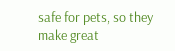safe for pets, so they make great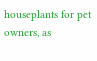houseplants for pet owners, as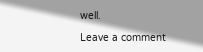well.

Leave a comment